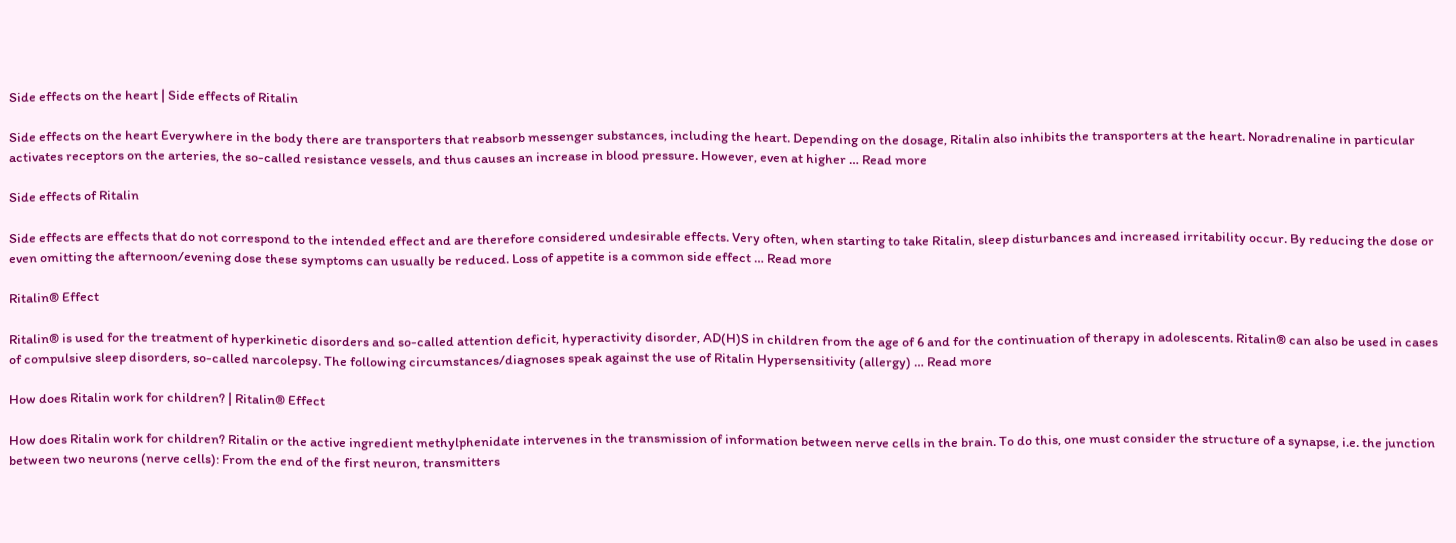Side effects on the heart | Side effects of Ritalin

Side effects on the heart Everywhere in the body there are transporters that reabsorb messenger substances, including the heart. Depending on the dosage, Ritalin also inhibits the transporters at the heart. Noradrenaline in particular activates receptors on the arteries, the so-called resistance vessels, and thus causes an increase in blood pressure. However, even at higher … Read more

Side effects of Ritalin

Side effects are effects that do not correspond to the intended effect and are therefore considered undesirable effects. Very often, when starting to take Ritalin, sleep disturbances and increased irritability occur. By reducing the dose or even omitting the afternoon/evening dose these symptoms can usually be reduced. Loss of appetite is a common side effect … Read more

Ritalin® Effect

Ritalin® is used for the treatment of hyperkinetic disorders and so-called attention deficit, hyperactivity disorder, AD(H)S in children from the age of 6 and for the continuation of therapy in adolescents. Ritalin® can also be used in cases of compulsive sleep disorders, so-called narcolepsy. The following circumstances/diagnoses speak against the use of Ritalin Hypersensitivity (allergy) … Read more

How does Ritalin work for children? | Ritalin® Effect

How does Ritalin work for children? Ritalin or the active ingredient methylphenidate intervenes in the transmission of information between nerve cells in the brain. To do this, one must consider the structure of a synapse, i.e. the junction between two neurons (nerve cells): From the end of the first neuron, transmitters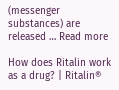(messenger substances) are released … Read more

How does Ritalin work as a drug? | Ritalin®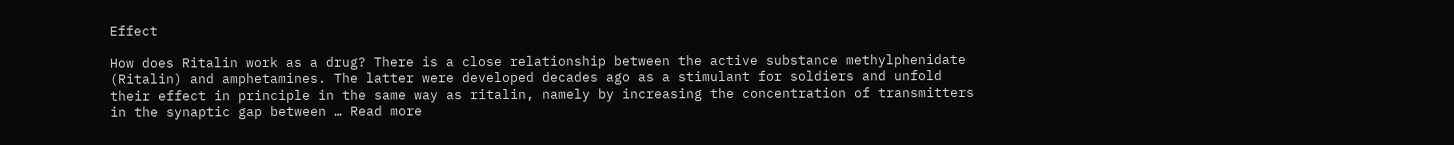Effect

How does Ritalin work as a drug? There is a close relationship between the active substance methylphenidate (Ritalin) and amphetamines. The latter were developed decades ago as a stimulant for soldiers and unfold their effect in principle in the same way as ritalin, namely by increasing the concentration of transmitters in the synaptic gap between … Read more